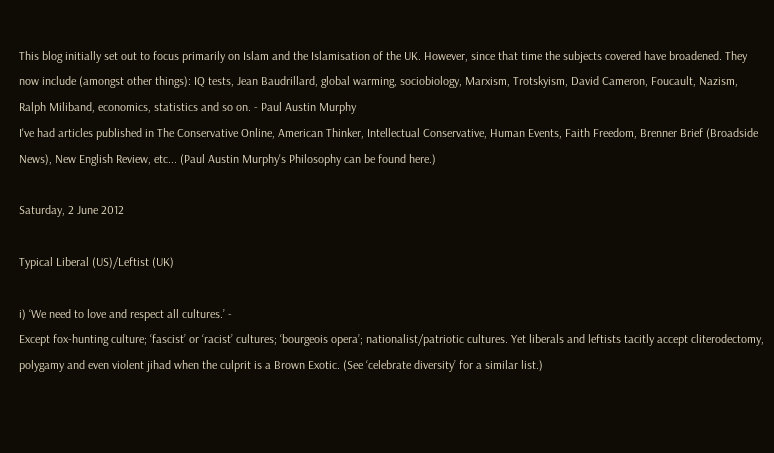This blog initially set out to focus primarily on Islam and the Islamisation of the UK. However, since that time the subjects covered have broadened. They now include (amongst other things): IQ tests, Jean Baudrillard, global warming, sociobiology, Marxism, Trotskyism, David Cameron, Foucault, Nazism, Ralph Miliband, economics, statistics and so on. - Paul Austin Murphy
I've had articles published in The Conservative Online, American Thinker, Intellectual Conservative, Human Events, Faith Freedom, Brenner Brief (Broadside News), New English Review, etc... (Paul Austin Murphy's Philosophy can be found here.)

Saturday, 2 June 2012

Typical Liberal (US)/Leftist (UK)

i) ‘We need to love and respect all cultures.’ -
Except fox-hunting culture; ‘fascist’ or ‘racist’ cultures; ‘bourgeois opera’; nationalist/patriotic cultures. Yet liberals and leftists tacitly accept cliterodectomy, polygamy and even violent jihad when the culprit is a Brown Exotic. (See ‘celebrate diversity’ for a similar list.)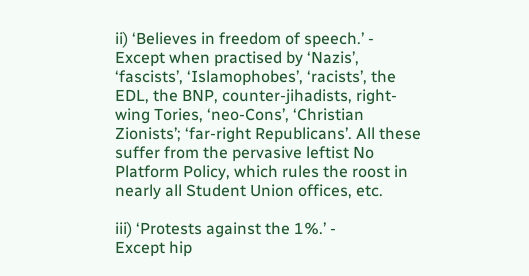ii) ‘Believes in freedom of speech.’ -
Except when practised by ‘Nazis’, ‘fascists’, ‘Islamophobes’, ‘racists’, the EDL, the BNP, counter-jihadists, right-wing Tories, ‘neo-Cons’, ‘Christian Zionists’; ‘far-right Republicans’. All these suffer from the pervasive leftist No Platform Policy, which rules the roost in nearly all Student Union offices, etc.

iii) ‘Protests against the 1%.’ -
Except hip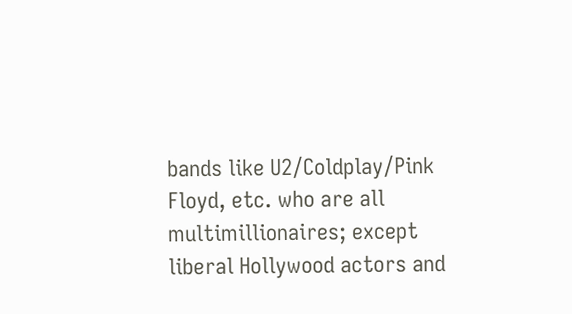bands like U2/Coldplay/Pink Floyd, etc. who are all multimillionaires; except liberal Hollywood actors and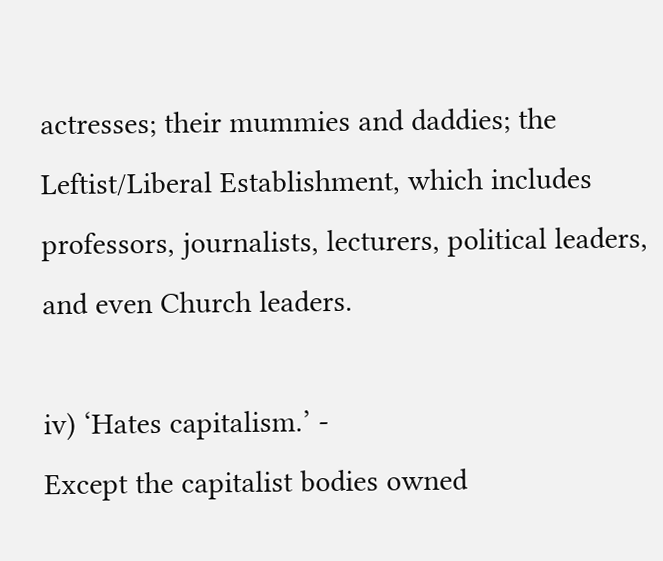actresses; their mummies and daddies; the Leftist/Liberal Establishment, which includes professors, journalists, lecturers, political leaders, and even Church leaders.

iv) ‘Hates capitalism.’ -
Except the capitalist bodies owned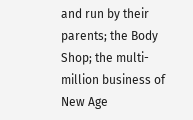and run by their parents; the Body Shop; the multi-million business of New Age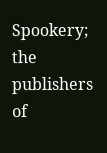Spookery; the publishers of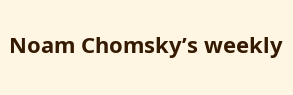Noam Chomsky’s weekly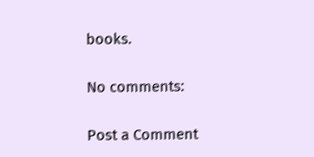books.

No comments:

Post a Comment